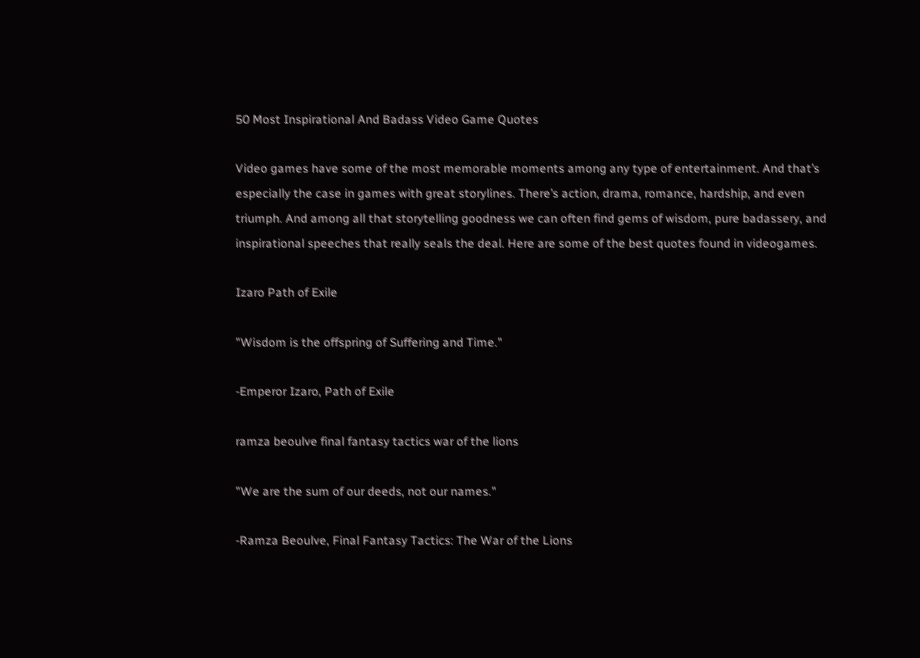50 Most Inspirational And Badass Video Game Quotes

Video games have some of the most memorable moments among any type of entertainment. And that’s especially the case in games with great storylines. There’s action, drama, romance, hardship, and even triumph. And among all that storytelling goodness we can often find gems of wisdom, pure badassery, and inspirational speeches that really seals the deal. Here are some of the best quotes found in videogames.

Izaro Path of Exile

"Wisdom is the offspring of Suffering and Time."

-Emperor Izaro, Path of Exile

ramza beoulve final fantasy tactics war of the lions

"We are the sum of our deeds, not our names."

-Ramza Beoulve, Final Fantasy Tactics: The War of the Lions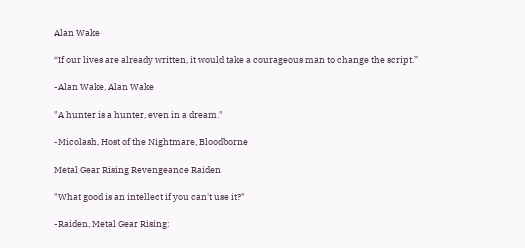Alan Wake

“If our lives are already written, it would take a courageous man to change the script.”

-Alan Wake, Alan Wake

"A hunter is a hunter, even in a dream."

-Micolash, Host of the Nightmare, Bloodborne

Metal Gear Rising Revengeance Raiden

"What good is an intellect if you can't use it?"

-Raiden, Metal Gear Rising: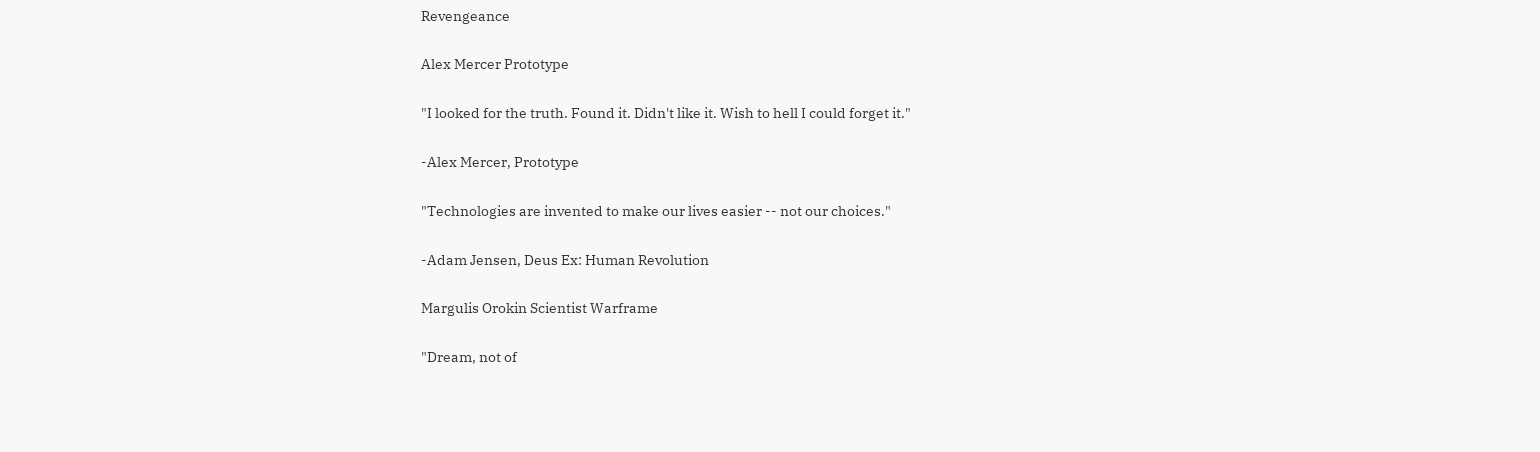Revengeance

Alex Mercer Prototype

"I looked for the truth. Found it. Didn't like it. Wish to hell I could forget it."

-Alex Mercer, Prototype

"Technologies are invented to make our lives easier -- not our choices."

-Adam Jensen, Deus Ex: Human Revolution

Margulis Orokin Scientist Warframe

"Dream, not of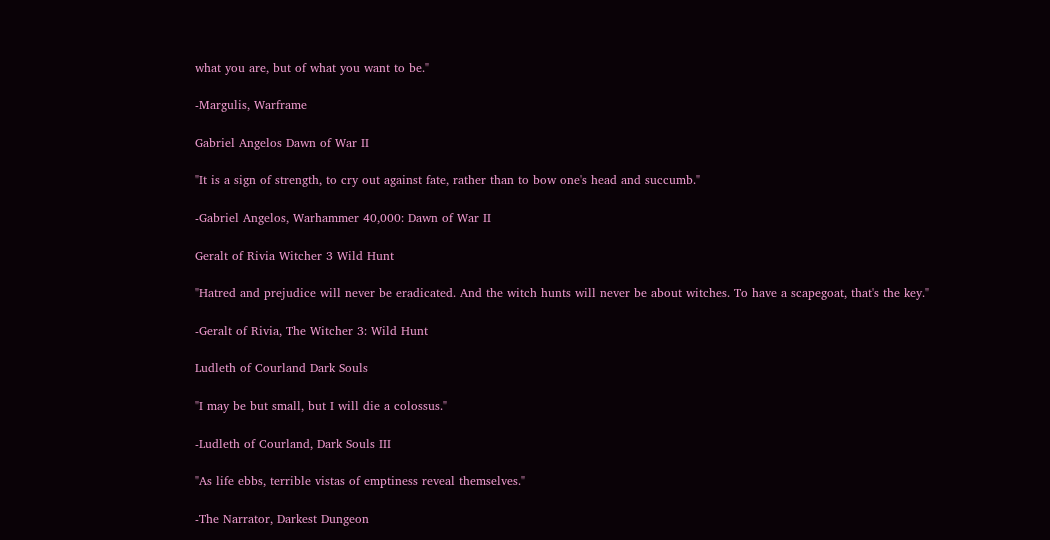what you are, but of what you want to be."

-Margulis, Warframe

Gabriel Angelos Dawn of War II

"It is a sign of strength, to cry out against fate, rather than to bow one's head and succumb."

-Gabriel Angelos, Warhammer 40,000: Dawn of War II

Geralt of Rivia Witcher 3 Wild Hunt

"Hatred and prejudice will never be eradicated. And the witch hunts will never be about witches. To have a scapegoat, that's the key."

-Geralt of Rivia, The Witcher 3: Wild Hunt

Ludleth of Courland Dark Souls

"I may be but small, but I will die a colossus."

-Ludleth of Courland, Dark Souls III

"As life ebbs, terrible vistas of emptiness reveal themselves."

-The Narrator, Darkest Dungeon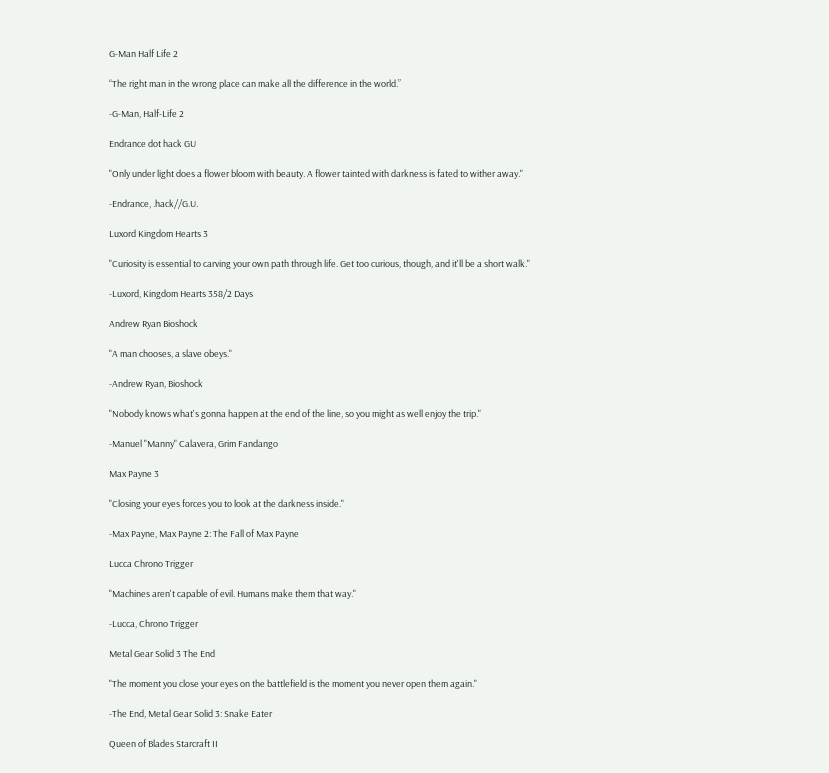G-Man Half Life 2

“The right man in the wrong place can make all the difference in the world.”

-G-Man, Half-Life 2

Endrance dot hack GU

"Only under light does a flower bloom with beauty. A flower tainted with darkness is fated to wither away."

-Endrance, .hack//G.U.

Luxord Kingdom Hearts 3

"Curiosity is essential to carving your own path through life. Get too curious, though, and it'll be a short walk."

-Luxord, Kingdom Hearts 358/2 Days

Andrew Ryan Bioshock

"A man chooses, a slave obeys."

-Andrew Ryan, Bioshock

"Nobody knows what's gonna happen at the end of the line, so you might as well enjoy the trip."

-Manuel "Manny" Calavera, Grim Fandango

Max Payne 3

"Closing your eyes forces you to look at the darkness inside."

-Max Payne, Max Payne 2: The Fall of Max Payne

Lucca Chrono Trigger

"Machines aren't capable of evil. Humans make them that way."

-Lucca, Chrono Trigger

Metal Gear Solid 3 The End

"The moment you close your eyes on the battlefield is the moment you never open them again."

-The End, Metal Gear Solid 3: Snake Eater

Queen of Blades Starcraft II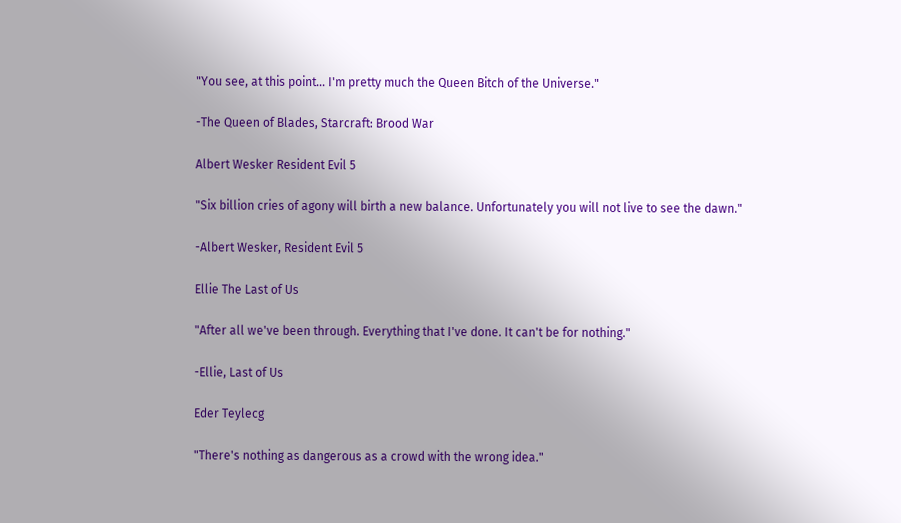"You see, at this point... I'm pretty much the Queen Bitch of the Universe."

-The Queen of Blades, Starcraft: Brood War

Albert Wesker Resident Evil 5

"Six billion cries of agony will birth a new balance. Unfortunately you will not live to see the dawn."

-Albert Wesker, Resident Evil 5

Ellie The Last of Us

"After all we've been through. Everything that I've done. It can't be for nothing."

-Ellie, Last of Us

Eder Teylecg

"There's nothing as dangerous as a crowd with the wrong idea."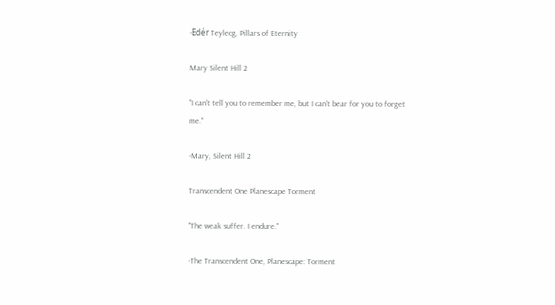-Edér Teylecg, Pillars of Eternity

Mary Silent Hill 2

"I can't tell you to remember me, but I can't bear for you to forget me."

-Mary, Silent Hill 2

Transcendent One Planescape Torment

"The weak suffer. I endure."

-The Transcendent One, Planescape: Torment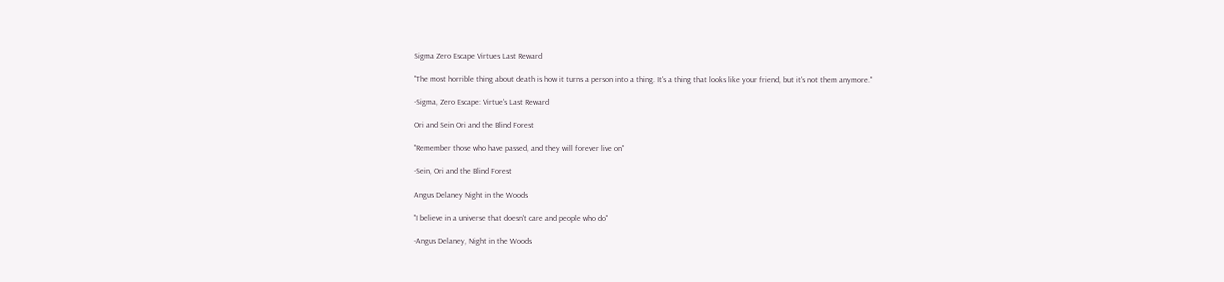Sigma Zero Escape Virtues Last Reward

"The most horrible thing about death is how it turns a person into a thing. It's a thing that looks like your friend, but it's not them anymore."

-Sigma, Zero Escape: Virtue's Last Reward

Ori and Sein Ori and the Blind Forest

"Remember those who have passed, and they will forever live on"

-Sein, Ori and the Blind Forest

Angus Delaney Night in the Woods

"I believe in a universe that doesn't care and people who do"

-Angus Delaney, Night in the Woods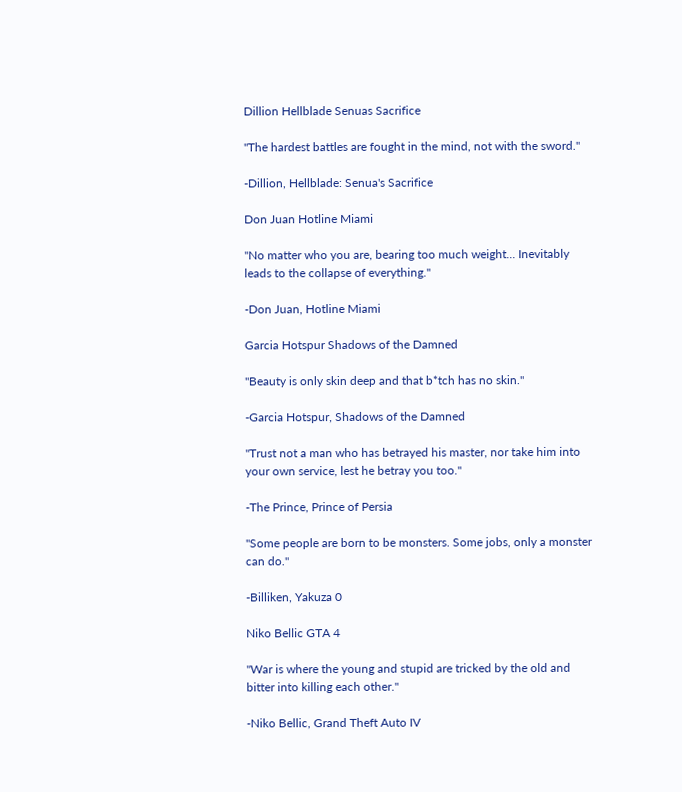Dillion Hellblade Senuas Sacrifice

"The hardest battles are fought in the mind, not with the sword."

-Dillion, Hellblade: Senua's Sacrifice

Don Juan Hotline Miami

"No matter who you are, bearing too much weight... Inevitably leads to the collapse of everything."

-Don Juan, Hotline Miami

Garcia Hotspur Shadows of the Damned

"Beauty is only skin deep and that b*tch has no skin."

-Garcia Hotspur, Shadows of the Damned

"Trust not a man who has betrayed his master, nor take him into your own service, lest he betray you too."

-The Prince, Prince of Persia

"Some people are born to be monsters. Some jobs, only a monster can do."

-Billiken, Yakuza 0

Niko Bellic GTA 4

"War is where the young and stupid are tricked by the old and bitter into killing each other."

-Niko Bellic, Grand Theft Auto IV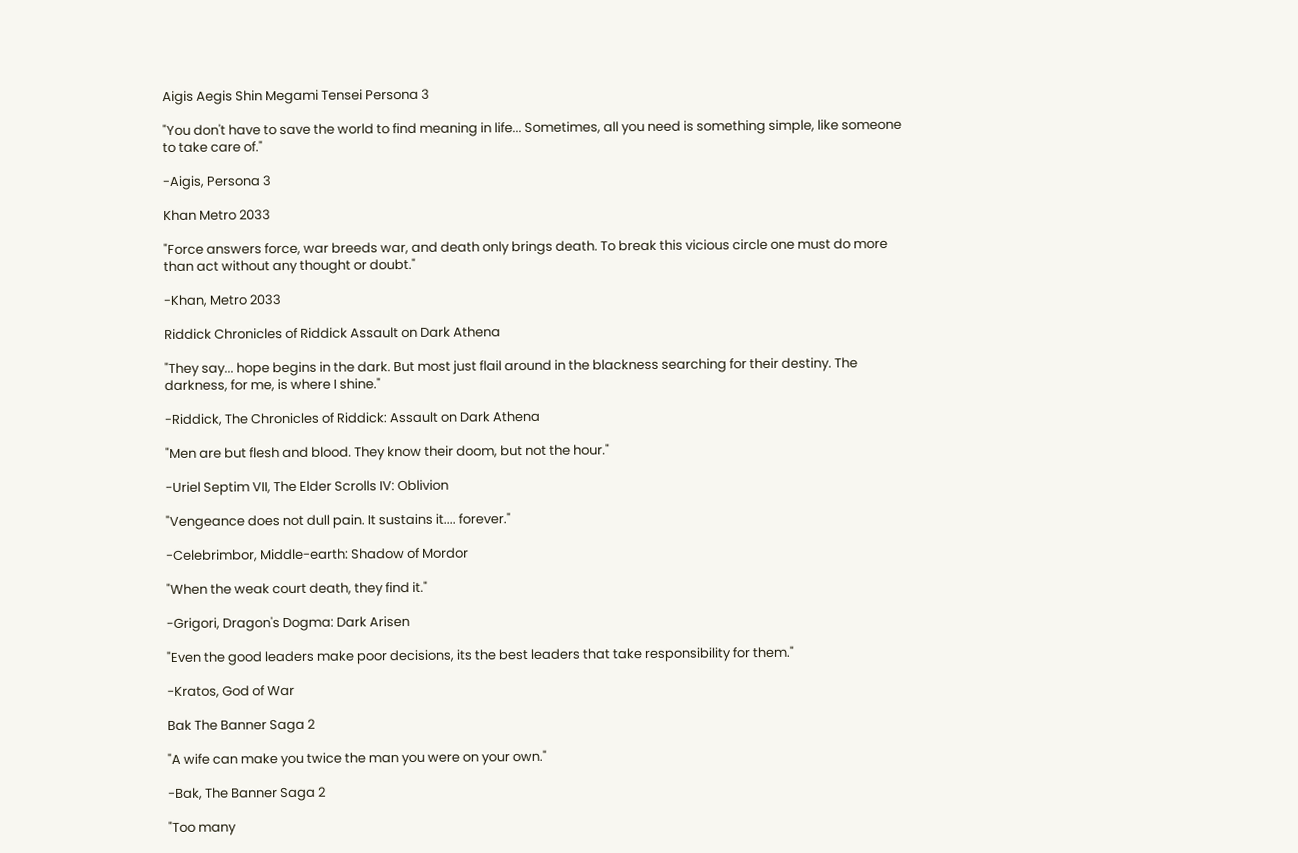Aigis Aegis Shin Megami Tensei Persona 3

"You don't have to save the world to find meaning in life... Sometimes, all you need is something simple, like someone to take care of."

-Aigis, Persona 3

Khan Metro 2033

"Force answers force, war breeds war, and death only brings death. To break this vicious circle one must do more than act without any thought or doubt."

-Khan, Metro 2033

Riddick Chronicles of Riddick Assault on Dark Athena

"They say... hope begins in the dark. But most just flail around in the blackness searching for their destiny. The darkness, for me, is where I shine."

-Riddick, The Chronicles of Riddick: Assault on Dark Athena

"Men are but flesh and blood. They know their doom, but not the hour."

-Uriel Septim VII, The Elder Scrolls IV: Oblivion

"Vengeance does not dull pain. It sustains it.... forever."

-Celebrimbor, Middle-earth: Shadow of Mordor

"When the weak court death, they find it."

-Grigori, Dragon's Dogma: Dark Arisen

"Even the good leaders make poor decisions, its the best leaders that take responsibility for them."

-Kratos, God of War

Bak The Banner Saga 2

"A wife can make you twice the man you were on your own."

-Bak, The Banner Saga 2

"Too many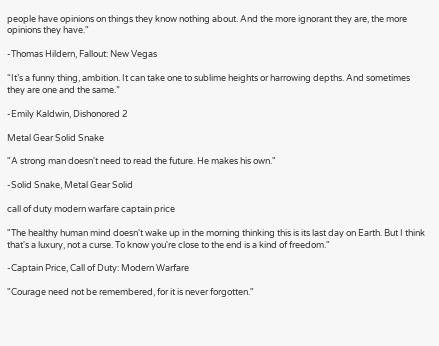people have opinions on things they know nothing about. And the more ignorant they are, the more opinions they have."

-Thomas Hildern, Fallout: New Vegas

“It’s a funny thing, ambition. It can take one to sublime heights or harrowing depths. And sometimes they are one and the same.”

-Emily Kaldwin, Dishonored 2

Metal Gear Solid Snake

"A strong man doesn't need to read the future. He makes his own."

-Solid Snake, Metal Gear Solid

call of duty modern warfare captain price

"The healthy human mind doesn't wake up in the morning thinking this is its last day on Earth. But I think that's a luxury, not a curse. To know you're close to the end is a kind of freedom."

-Captain Price, Call of Duty: Modern Warfare

"Courage need not be remembered, for it is never forgotten."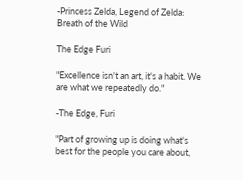-Princess Zelda, Legend of Zelda: Breath of the Wild

The Edge Furi

"Excellence isn't an art, it's a habit. We are what we repeatedly do."

-The Edge, Furi

"Part of growing up is doing what's best for the people you care about,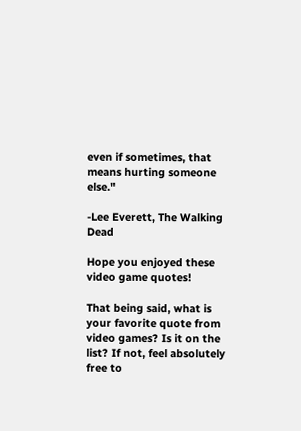even if sometimes, that means hurting someone else."

-Lee Everett, The Walking Dead

Hope you enjoyed these video game quotes!

That being said, what is your favorite quote from video games? Is it on the list? If not, feel absolutely free to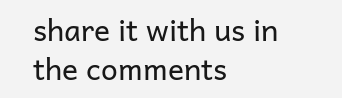share it with us in the comments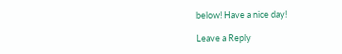below! Have a nice day!

Leave a Reply